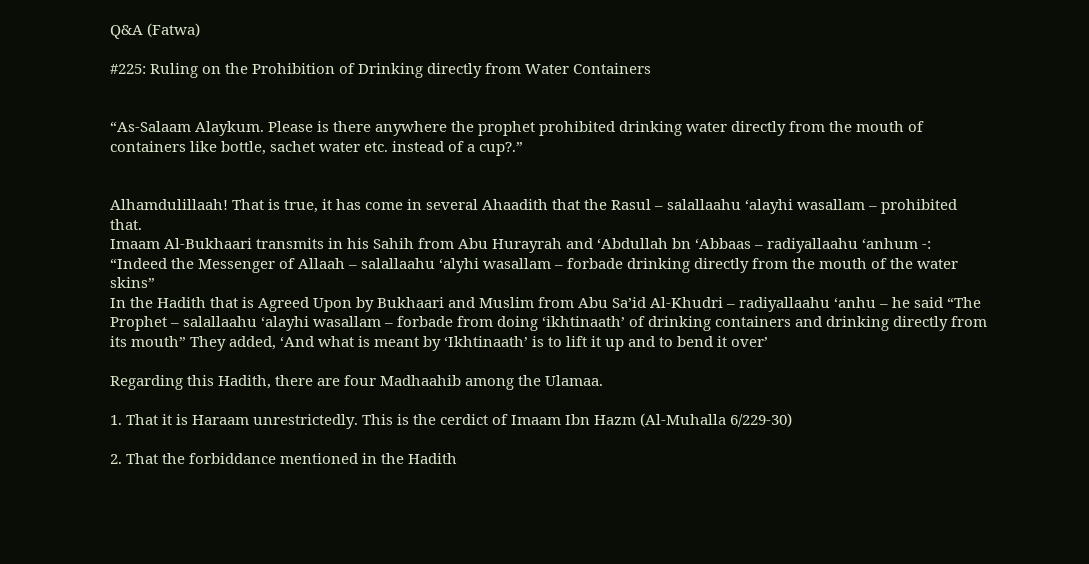Q&A (Fatwa)

#225: Ruling on the Prohibition of Drinking directly from Water Containers


“As-Salaam Alaykum. Please is there anywhere the prophet prohibited drinking water directly from the mouth of containers like bottle, sachet water etc. instead of a cup?.”


Alhamdulillaah! That is true, it has come in several Ahaadith that the Rasul – salallaahu ‘alayhi wasallam – prohibited that.
Imaam Al-Bukhaari transmits in his Sahih from Abu Hurayrah and ‘Abdullah bn ‘Abbaas – radiyallaahu ‘anhum -: “Indeed the Messenger of Allaah – salallaahu ‘alyhi wasallam – forbade drinking directly from the mouth of the water skins”
In the Hadith that is Agreed Upon by Bukhaari and Muslim from Abu Sa’id Al-Khudri – radiyallaahu ‘anhu – he said “The Prophet – salallaahu ‘alayhi wasallam – forbade from doing ‘ikhtinaath’ of drinking containers and drinking directly from its mouth” They added, ‘And what is meant by ‘Ikhtinaath’ is to lift it up and to bend it over’

Regarding this Hadith, there are four Madhaahib among the Ulamaa.

1. That it is Haraam unrestrictedly. This is the cerdict of Imaam Ibn Hazm (Al-Muhalla 6/229-30)

2. That the forbiddance mentioned in the Hadith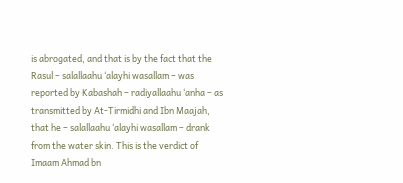is abrogated, and that is by the fact that the Rasul – salallaahu ‘alayhi wasallam – was reported by Kabashah – radiyallaahu ‘anha – as transmitted by At-Tirmidhi and Ibn Maajah, that he – salallaahu ‘alayhi wasallam – drank from the water skin. This is the verdict of Imaam Ahmad bn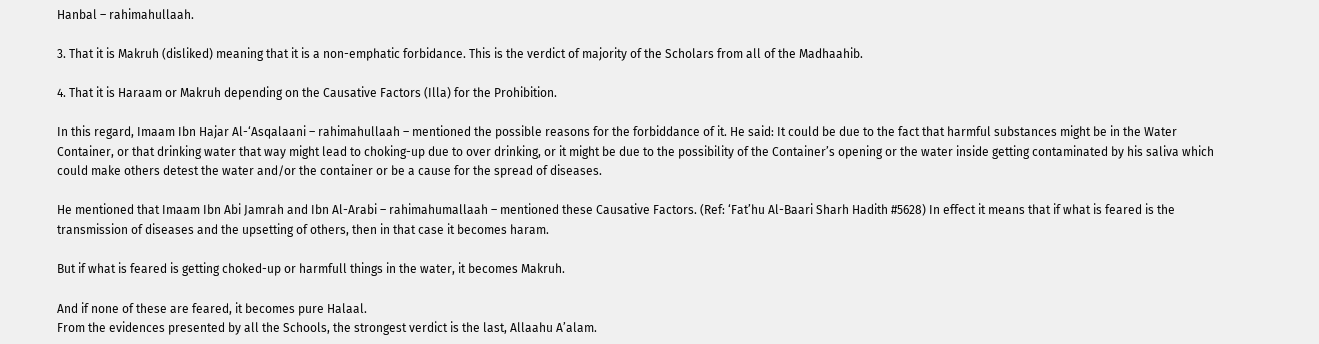Hanbal – rahimahullaah.

3. That it is Makruh (disliked) meaning that it is a non-emphatic forbidance. This is the verdict of majority of the Scholars from all of the Madhaahib.

4. That it is Haraam or Makruh depending on the Causative Factors (Illa) for the Prohibition.

In this regard, Imaam Ibn Hajar Al-‘Asqalaani – rahimahullaah – mentioned the possible reasons for the forbiddance of it. He said: It could be due to the fact that harmful substances might be in the Water Container, or that drinking water that way might lead to choking-up due to over drinking, or it might be due to the possibility of the Container’s opening or the water inside getting contaminated by his saliva which could make others detest the water and/or the container or be a cause for the spread of diseases.

He mentioned that Imaam Ibn Abi Jamrah and Ibn Al-Arabi – rahimahumallaah – mentioned these Causative Factors. (Ref: ‘Fat’hu Al-Baari Sharh Hadith #5628) In effect it means that if what is feared is the transmission of diseases and the upsetting of others, then in that case it becomes haram.

But if what is feared is getting choked-up or harmfull things in the water, it becomes Makruh.

And if none of these are feared, it becomes pure Halaal.
From the evidences presented by all the Schools, the strongest verdict is the last, Allaahu A’alam.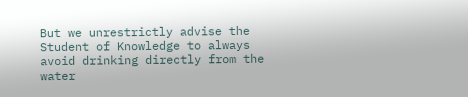But we unrestrictly advise the Student of Knowledge to always avoid drinking directly from the water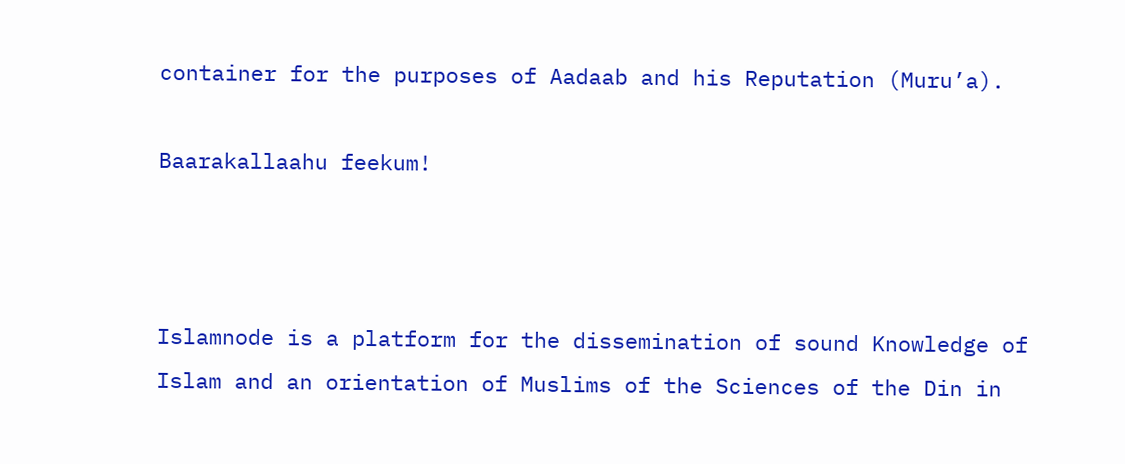container for the purposes of Aadaab and his Reputation (Muru’a).

Baarakallaahu feekum!



Islamnode is a platform for the dissemination of sound Knowledge of Islam and an orientation of Muslims of the Sciences of the Din in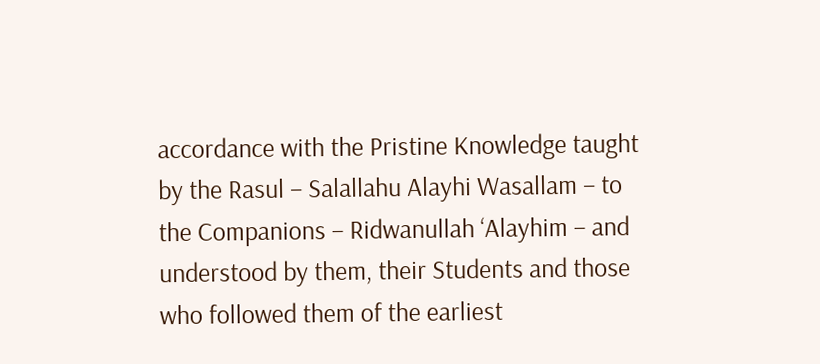accordance with the Pristine Knowledge taught by the Rasul – Salallahu Alayhi Wasallam – to the Companions – Ridwanullah ‘Alayhim – and understood by them, their Students and those who followed them of the earliest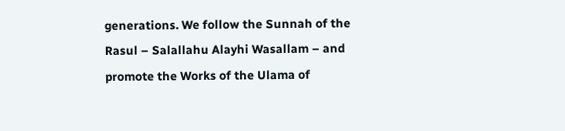generations. We follow the Sunnah of the Rasul – Salallahu Alayhi Wasallam – and promote the Works of the Ulama of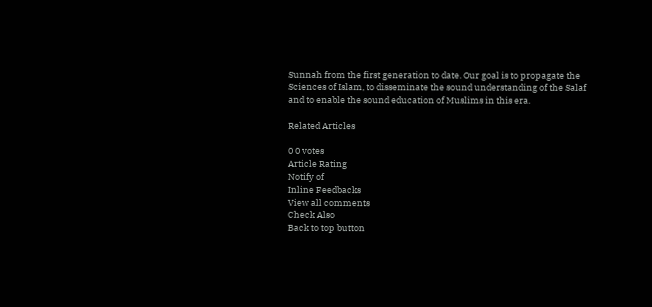Sunnah from the first generation to date. Our goal is to propagate the Sciences of Islam, to disseminate the sound understanding of the Salaf and to enable the sound education of Muslims in this era.

Related Articles

0 0 votes
Article Rating
Notify of
Inline Feedbacks
View all comments
Check Also
Back to top button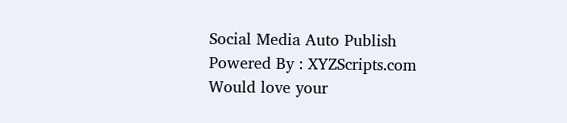Social Media Auto Publish Powered By : XYZScripts.com
Would love your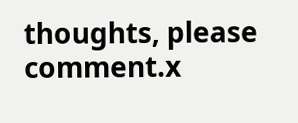thoughts, please comment.x